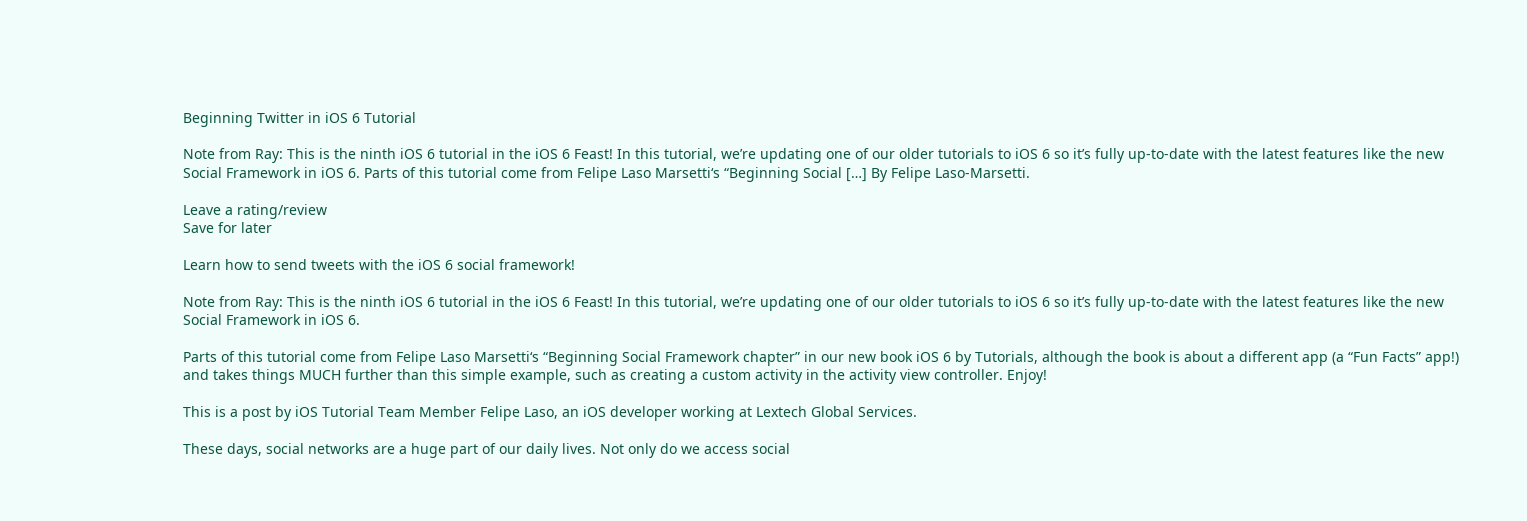Beginning Twitter in iOS 6 Tutorial

Note from Ray: This is the ninth iOS 6 tutorial in the iOS 6 Feast! In this tutorial, we’re updating one of our older tutorials to iOS 6 so it’s fully up-to-date with the latest features like the new Social Framework in iOS 6. Parts of this tutorial come from Felipe Laso Marsetti‘s “Beginning Social […] By Felipe Laso-Marsetti.

Leave a rating/review
Save for later

Learn how to send tweets with the iOS 6 social framework!

Note from Ray: This is the ninth iOS 6 tutorial in the iOS 6 Feast! In this tutorial, we’re updating one of our older tutorials to iOS 6 so it’s fully up-to-date with the latest features like the new Social Framework in iOS 6.

Parts of this tutorial come from Felipe Laso Marsetti‘s “Beginning Social Framework chapter” in our new book iOS 6 by Tutorials, although the book is about a different app (a “Fun Facts” app!) and takes things MUCH further than this simple example, such as creating a custom activity in the activity view controller. Enjoy!

This is a post by iOS Tutorial Team Member Felipe Laso, an iOS developer working at Lextech Global Services.

These days, social networks are a huge part of our daily lives. Not only do we access social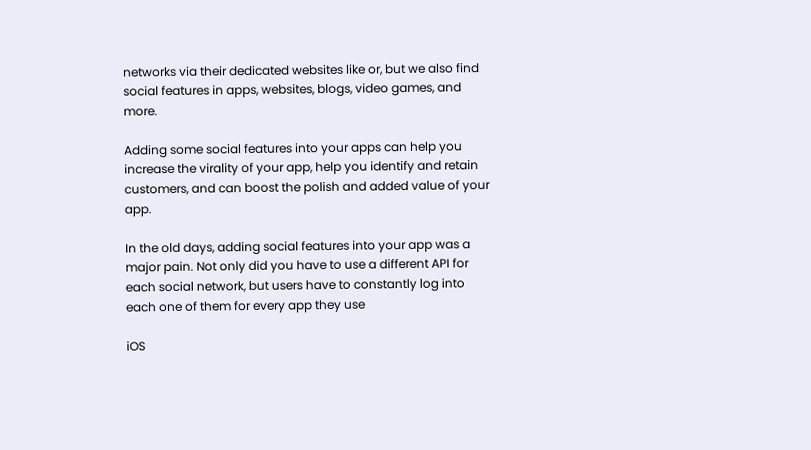networks via their dedicated websites like or, but we also find social features in apps, websites, blogs, video games, and more.

Adding some social features into your apps can help you increase the virality of your app, help you identify and retain customers, and can boost the polish and added value of your app.

In the old days, adding social features into your app was a major pain. Not only did you have to use a different API for each social network, but users have to constantly log into each one of them for every app they use

iOS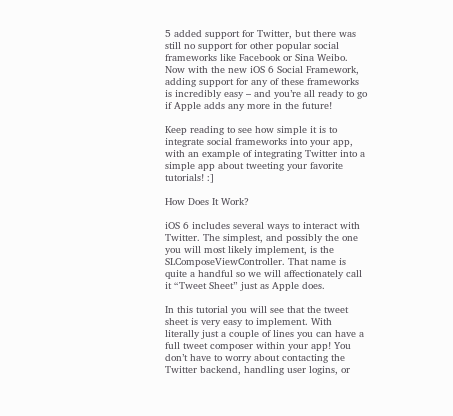5 added support for Twitter, but there was still no support for other popular social frameworks like Facebook or Sina Weibo. Now with the new iOS 6 Social Framework, adding support for any of these frameworks is incredibly easy – and you’re all ready to go if Apple adds any more in the future!

Keep reading to see how simple it is to integrate social frameworks into your app, with an example of integrating Twitter into a simple app about tweeting your favorite tutorials! :]

How Does It Work?

iOS 6 includes several ways to interact with Twitter. The simplest, and possibly the one you will most likely implement, is the SLComposeViewController. That name is quite a handful so we will affectionately call it “Tweet Sheet” just as Apple does.

In this tutorial you will see that the tweet sheet is very easy to implement. With literally just a couple of lines you can have a full tweet composer within your app! You don’t have to worry about contacting the Twitter backend, handling user logins, or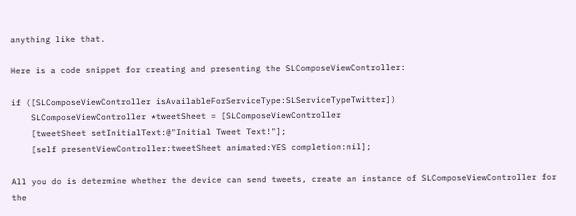anything like that.

Here is a code snippet for creating and presenting the SLComposeViewController:

if ([SLComposeViewController isAvailableForServiceType:SLServiceTypeTwitter])
    SLComposeViewController *tweetSheet = [SLComposeViewController
    [tweetSheet setInitialText:@"Initial Tweet Text!"];
    [self presentViewController:tweetSheet animated:YES completion:nil];

All you do is determine whether the device can send tweets, create an instance of SLComposeViewController for the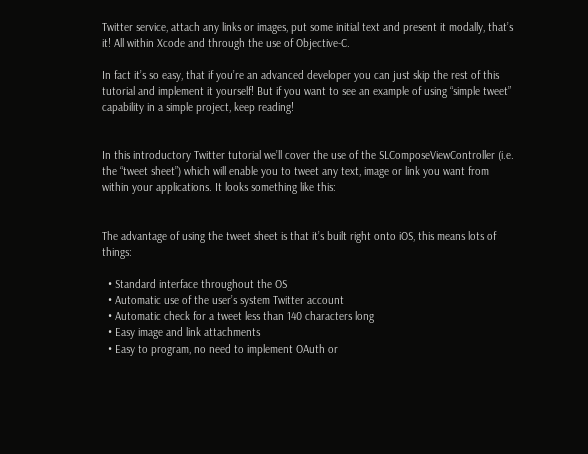Twitter service, attach any links or images, put some initial text and present it modally, that’s it! All within Xcode and through the use of Objective-C.

In fact it’s so easy, that if you’re an advanced developer you can just skip the rest of this tutorial and implement it yourself! But if you want to see an example of using “simple tweet” capability in a simple project, keep reading!


In this introductory Twitter tutorial we’ll cover the use of the SLComposeViewController (i.e. the “tweet sheet”) which will enable you to tweet any text, image or link you want from within your applications. It looks something like this:


The advantage of using the tweet sheet is that it’s built right onto iOS, this means lots of things:

  • Standard interface throughout the OS
  • Automatic use of the user’s system Twitter account
  • Automatic check for a tweet less than 140 characters long
  • Easy image and link attachments
  • Easy to program, no need to implement OAuth or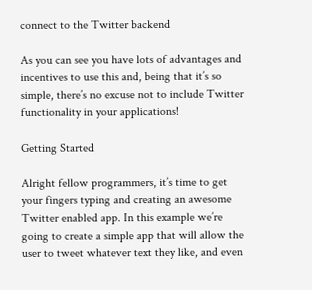connect to the Twitter backend

As you can see you have lots of advantages and incentives to use this and, being that it’s so simple, there’s no excuse not to include Twitter functionality in your applications!

Getting Started

Alright fellow programmers, it’s time to get your fingers typing and creating an awesome Twitter enabled app. In this example we’re going to create a simple app that will allow the user to tweet whatever text they like, and even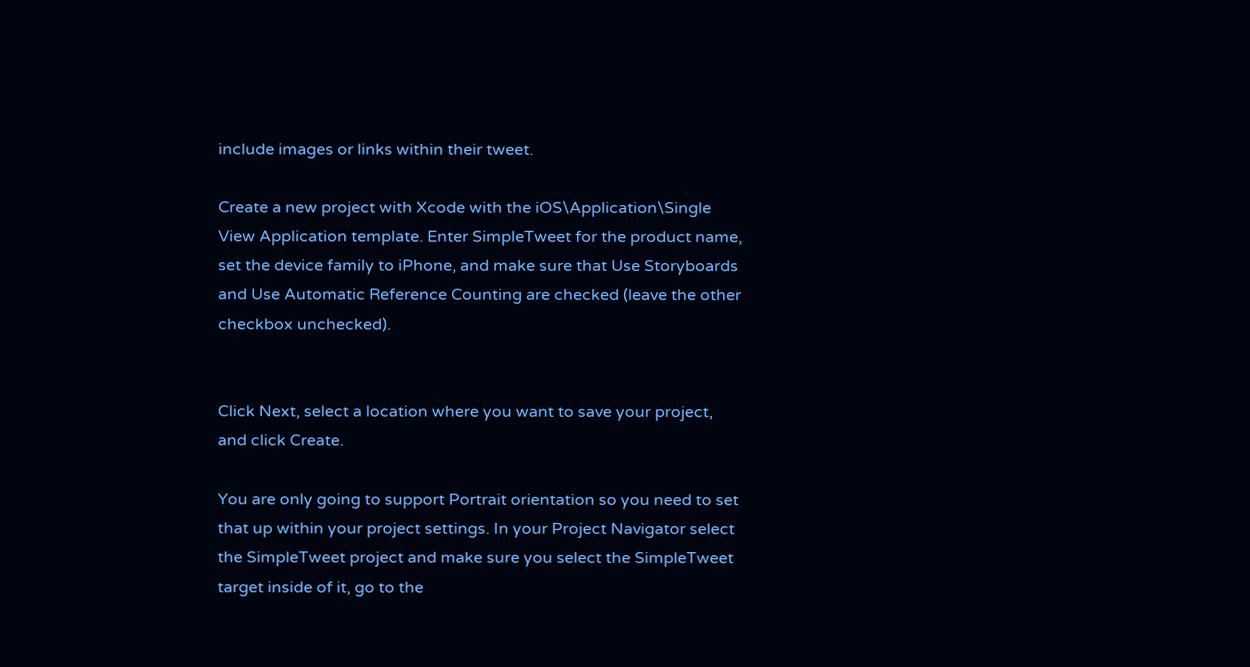include images or links within their tweet.

Create a new project with Xcode with the iOS\Application\Single View Application template. Enter SimpleTweet for the product name, set the device family to iPhone, and make sure that Use Storyboards and Use Automatic Reference Counting are checked (leave the other checkbox unchecked).


Click Next, select a location where you want to save your project, and click Create.

You are only going to support Portrait orientation so you need to set that up within your project settings. In your Project Navigator select the SimpleTweet project and make sure you select the SimpleTweet target inside of it, go to the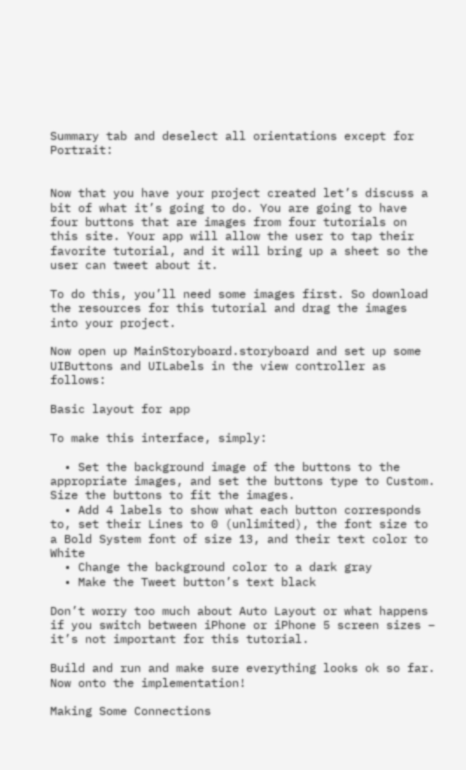Summary tab and deselect all orientations except for Portrait:


Now that you have your project created let’s discuss a bit of what it’s going to do. You are going to have four buttons that are images from four tutorials on this site. Your app will allow the user to tap their favorite tutorial, and it will bring up a sheet so the user can tweet about it.

To do this, you’ll need some images first. So download the resources for this tutorial and drag the images into your project.

Now open up MainStoryboard.storyboard and set up some UIButtons and UILabels in the view controller as follows:

Basic layout for app

To make this interface, simply:

  • Set the background image of the buttons to the appropriate images, and set the buttons type to Custom. Size the buttons to fit the images.
  • Add 4 labels to show what each button corresponds to, set their Lines to 0 (unlimited), the font size to a Bold System font of size 13, and their text color to White
  • Change the background color to a dark gray
  • Make the Tweet button’s text black

Don’t worry too much about Auto Layout or what happens if you switch between iPhone or iPhone 5 screen sizes – it’s not important for this tutorial.

Build and run and make sure everything looks ok so far. Now onto the implementation!

Making Some Connections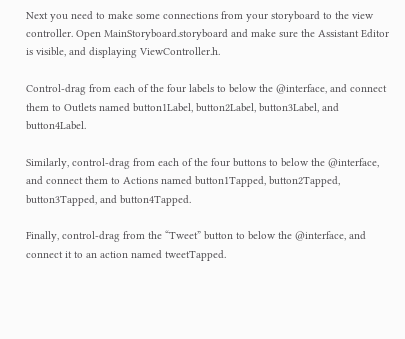Next you need to make some connections from your storyboard to the view controller. Open MainStoryboard.storyboard and make sure the Assistant Editor is visible, and displaying ViewController.h.

Control-drag from each of the four labels to below the @interface, and connect them to Outlets named button1Label, button2Label, button3Label, and button4Label.

Similarly, control-drag from each of the four buttons to below the @interface, and connect them to Actions named button1Tapped, button2Tapped, button3Tapped, and button4Tapped.

Finally, control-drag from the “Tweet” button to below the @interface, and connect it to an action named tweetTapped.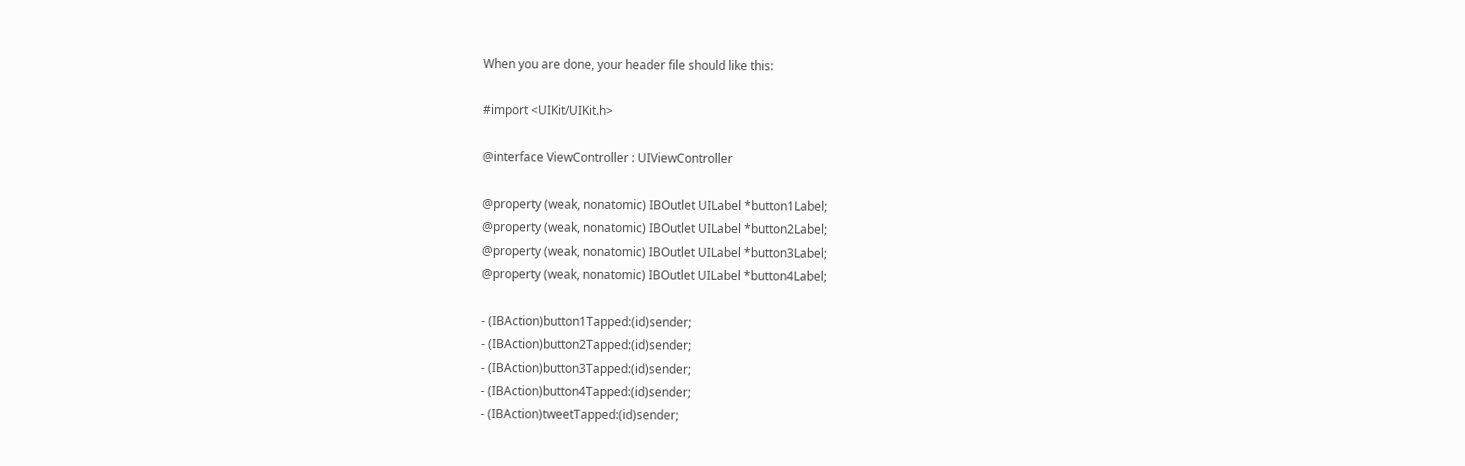When you are done, your header file should like this:

#import <UIKit/UIKit.h>

@interface ViewController : UIViewController

@property (weak, nonatomic) IBOutlet UILabel *button1Label;
@property (weak, nonatomic) IBOutlet UILabel *button2Label;
@property (weak, nonatomic) IBOutlet UILabel *button3Label;
@property (weak, nonatomic) IBOutlet UILabel *button4Label;

- (IBAction)button1Tapped:(id)sender;
- (IBAction)button2Tapped:(id)sender;
- (IBAction)button3Tapped:(id)sender;
- (IBAction)button4Tapped:(id)sender;
- (IBAction)tweetTapped:(id)sender;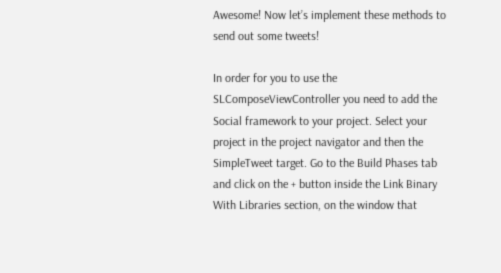Awesome! Now let’s implement these methods to send out some tweets!

In order for you to use the SLComposeViewController you need to add the Social framework to your project. Select your project in the project navigator and then the SimpleTweet target. Go to the Build Phases tab and click on the + button inside the Link Binary With Libraries section, on the window that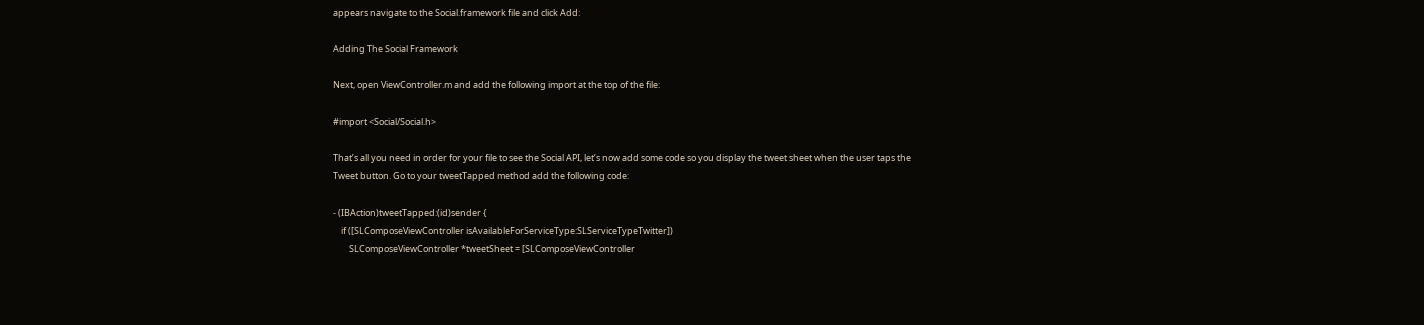appears navigate to the Social.framework file and click Add:

Adding The Social Framework

Next, open ViewController.m and add the following import at the top of the file:

#import <Social/Social.h>

That’s all you need in order for your file to see the Social API, let’s now add some code so you display the tweet sheet when the user taps the Tweet button. Go to your tweetTapped method add the following code:

- (IBAction)tweetTapped:(id)sender {
    if ([SLComposeViewController isAvailableForServiceType:SLServiceTypeTwitter])
        SLComposeViewController *tweetSheet = [SLComposeViewController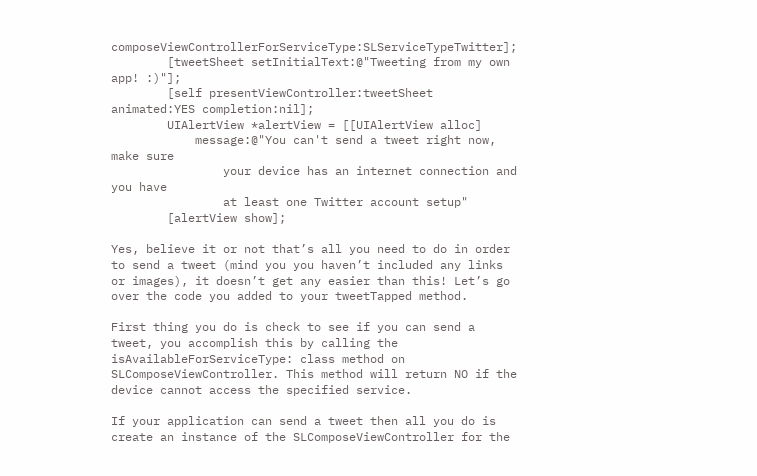composeViewControllerForServiceType:SLServiceTypeTwitter];
        [tweetSheet setInitialText:@"Tweeting from my own app! :)"];
        [self presentViewController:tweetSheet animated:YES completion:nil];
        UIAlertView *alertView = [[UIAlertView alloc]
            message:@"You can't send a tweet right now, make sure
                your device has an internet connection and you have
                at least one Twitter account setup"
        [alertView show];

Yes, believe it or not that’s all you need to do in order to send a tweet (mind you you haven’t included any links or images), it doesn’t get any easier than this! Let’s go over the code you added to your tweetTapped method.

First thing you do is check to see if you can send a tweet, you accomplish this by calling the isAvailableForServiceType: class method on SLComposeViewController. This method will return NO if the device cannot access the specified service.

If your application can send a tweet then all you do is create an instance of the SLComposeViewController for the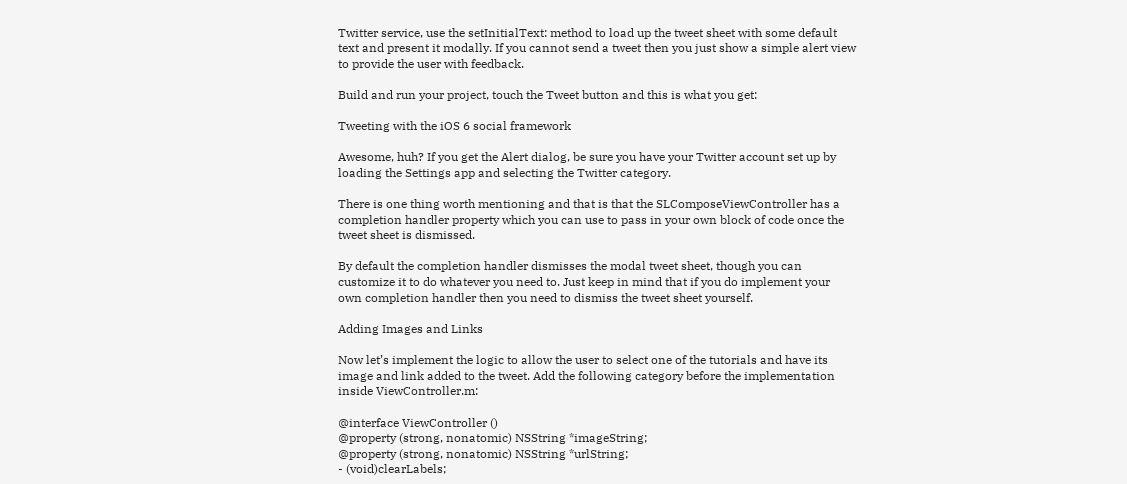Twitter service, use the setInitialText: method to load up the tweet sheet with some default text and present it modally. If you cannot send a tweet then you just show a simple alert view to provide the user with feedback.

Build and run your project, touch the Tweet button and this is what you get:

Tweeting with the iOS 6 social framework

Awesome, huh? If you get the Alert dialog, be sure you have your Twitter account set up by loading the Settings app and selecting the Twitter category.

There is one thing worth mentioning and that is that the SLComposeViewController has a completion handler property which you can use to pass in your own block of code once the tweet sheet is dismissed.

By default the completion handler dismisses the modal tweet sheet, though you can customize it to do whatever you need to. Just keep in mind that if you do implement your own completion handler then you need to dismiss the tweet sheet yourself.

Adding Images and Links

Now let’s implement the logic to allow the user to select one of the tutorials and have its image and link added to the tweet. Add the following category before the implementation inside ViewController.m:

@interface ViewController ()
@property (strong, nonatomic) NSString *imageString;
@property (strong, nonatomic) NSString *urlString;
- (void)clearLabels;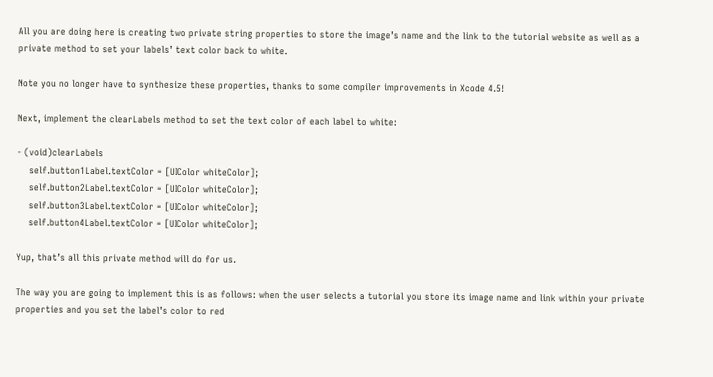All you are doing here is creating two private string properties to store the image’s name and the link to the tutorial website as well as a private method to set your labels’ text color back to white.

Note you no longer have to synthesize these properties, thanks to some compiler improvements in Xcode 4.5!

Next, implement the clearLabels method to set the text color of each label to white:

- (void)clearLabels
    self.button1Label.textColor = [UIColor whiteColor];
    self.button2Label.textColor = [UIColor whiteColor];
    self.button3Label.textColor = [UIColor whiteColor];
    self.button4Label.textColor = [UIColor whiteColor];

Yup, that’s all this private method will do for us.

The way you are going to implement this is as follows: when the user selects a tutorial you store its image name and link within your private properties and you set the label’s color to red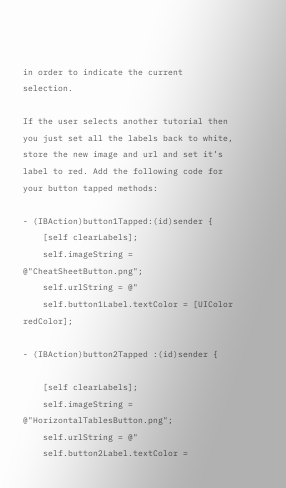in order to indicate the current selection.

If the user selects another tutorial then you just set all the labels back to white, store the new image and url and set it’s label to red. Add the following code for your button tapped methods:

- (IBAction)button1Tapped:(id)sender {
    [self clearLabels];
    self.imageString = @"CheatSheetButton.png";
    self.urlString = @"
    self.button1Label.textColor = [UIColor redColor];

- (IBAction)button2Tapped :(id)sender {

    [self clearLabels];
    self.imageString = @"HorizontalTablesButton.png";
    self.urlString = @"
    self.button2Label.textColor =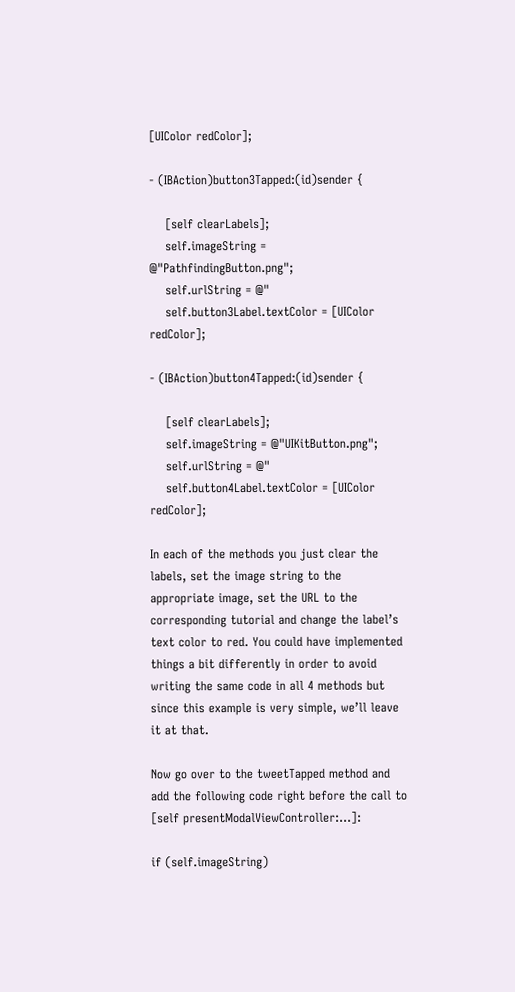[UIColor redColor];

- (IBAction)button3Tapped:(id)sender {

    [self clearLabels];
    self.imageString = @"PathfindingButton.png";
    self.urlString = @"
    self.button3Label.textColor = [UIColor redColor];

- (IBAction)button4Tapped:(id)sender {

    [self clearLabels];
    self.imageString = @"UIKitButton.png";
    self.urlString = @"
    self.button4Label.textColor = [UIColor redColor];

In each of the methods you just clear the labels, set the image string to the appropriate image, set the URL to the corresponding tutorial and change the label’s text color to red. You could have implemented things a bit differently in order to avoid writing the same code in all 4 methods but since this example is very simple, we’ll leave it at that.

Now go over to the tweetTapped method and add the following code right before the call to [self presentModalViewController:…]:

if (self.imageString)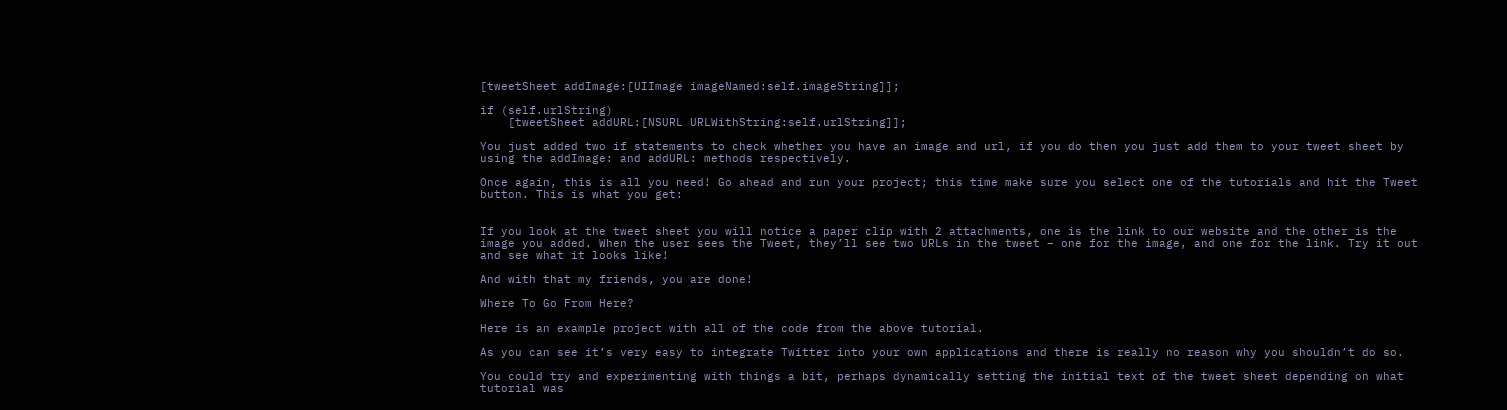[tweetSheet addImage:[UIImage imageNamed:self.imageString]];

if (self.urlString)
    [tweetSheet addURL:[NSURL URLWithString:self.urlString]];

You just added two if statements to check whether you have an image and url, if you do then you just add them to your tweet sheet by using the addImage: and addURL: methods respectively.

Once again, this is all you need! Go ahead and run your project; this time make sure you select one of the tutorials and hit the Tweet button. This is what you get:


If you look at the tweet sheet you will notice a paper clip with 2 attachments, one is the link to our website and the other is the image you added. When the user sees the Tweet, they’ll see two URLs in the tweet – one for the image, and one for the link. Try it out and see what it looks like!

And with that my friends, you are done!

Where To Go From Here?

Here is an example project with all of the code from the above tutorial.

As you can see it’s very easy to integrate Twitter into your own applications and there is really no reason why you shouldn’t do so.

You could try and experimenting with things a bit, perhaps dynamically setting the initial text of the tweet sheet depending on what tutorial was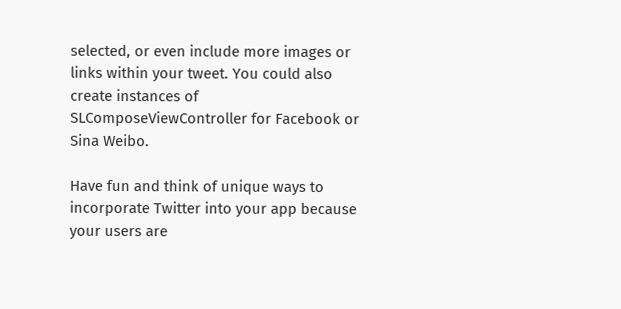selected, or even include more images or links within your tweet. You could also create instances of SLComposeViewController for Facebook or Sina Weibo.

Have fun and think of unique ways to incorporate Twitter into your app because your users are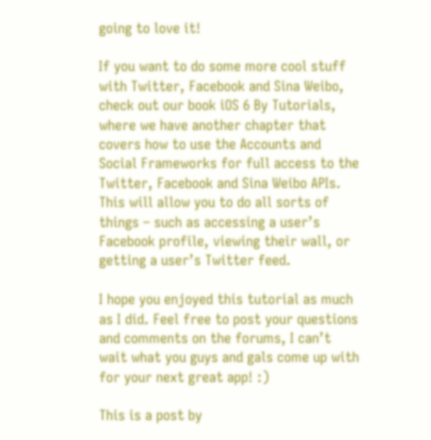going to love it!

If you want to do some more cool stuff with Twitter, Facebook and Sina Weibo, check out our book iOS 6 By Tutorials, where we have another chapter that covers how to use the Accounts and Social Frameworks for full access to the Twitter, Facebook and Sina Weibo APIs. This will allow you to do all sorts of things – such as accessing a user’s Facebook profile, viewing their wall, or getting a user’s Twitter feed.

I hope you enjoyed this tutorial as much as I did. Feel free to post your questions and comments on the forums, I can’t wait what you guys and gals come up with for your next great app! :)

This is a post by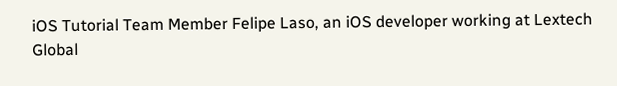iOS Tutorial Team Member Felipe Laso, an iOS developer working at Lextech Global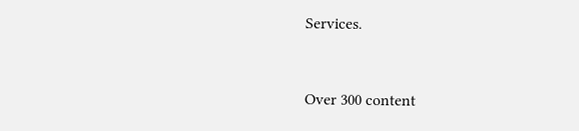Services.


Over 300 content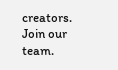creators. Join our team.